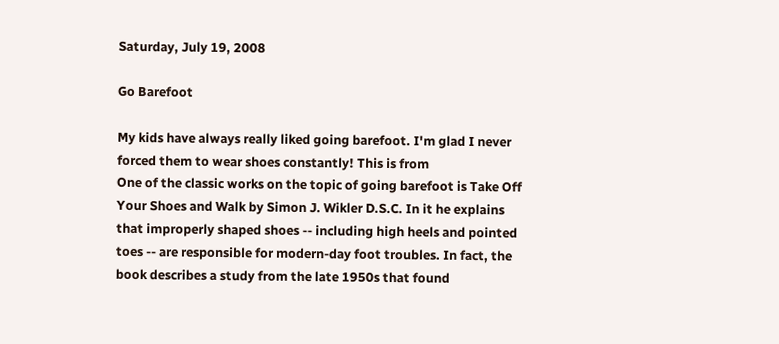Saturday, July 19, 2008

Go Barefoot

My kids have always really liked going barefoot. I'm glad I never forced them to wear shoes constantly! This is from
One of the classic works on the topic of going barefoot is Take Off Your Shoes and Walk by Simon J. Wikler D.S.C. In it he explains that improperly shaped shoes -- including high heels and pointed toes -- are responsible for modern-day foot troubles. In fact, the book describes a study from the late 1950s that found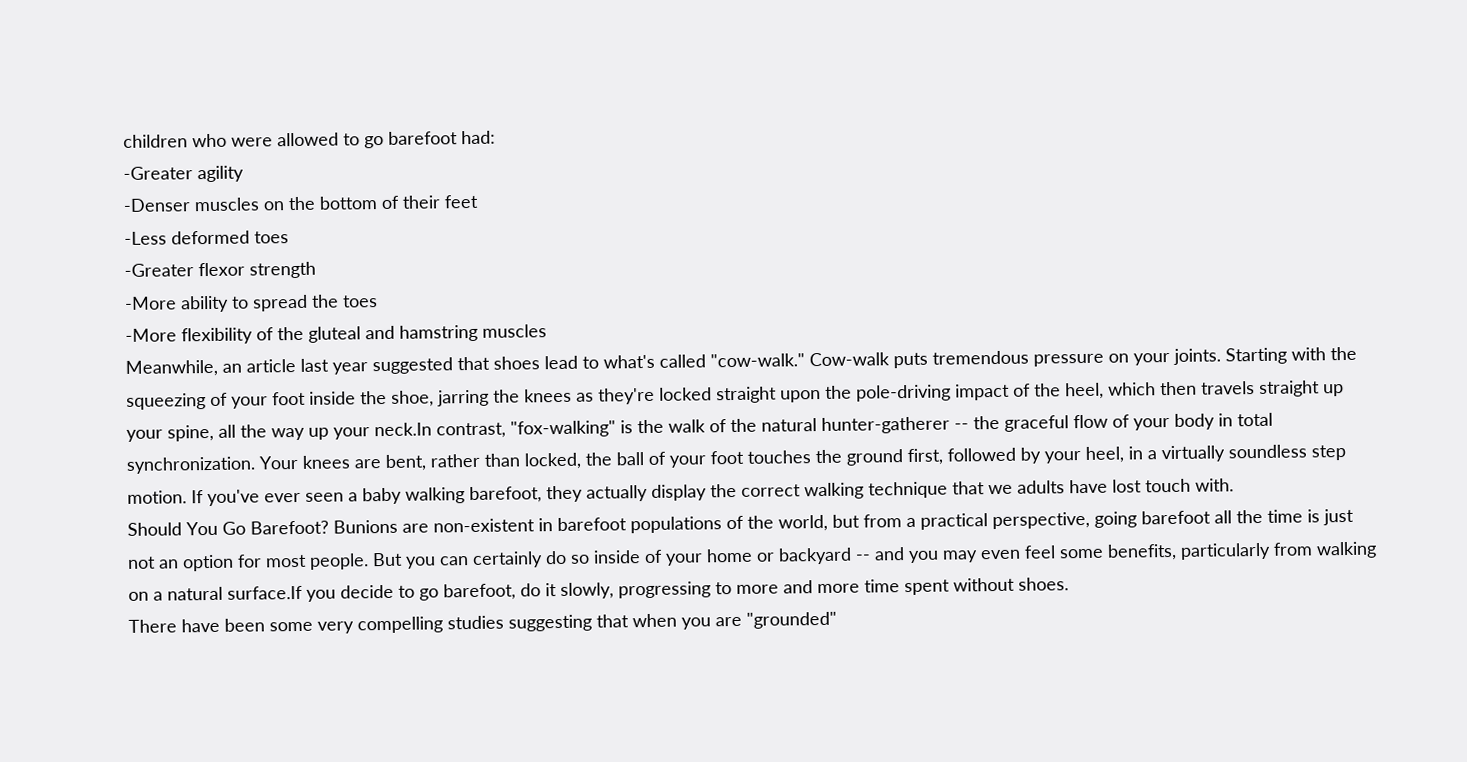children who were allowed to go barefoot had:
-Greater agility
-Denser muscles on the bottom of their feet
-Less deformed toes
-Greater flexor strength
-More ability to spread the toes
-More flexibility of the gluteal and hamstring muscles
Meanwhile, an article last year suggested that shoes lead to what's called "cow-walk." Cow-walk puts tremendous pressure on your joints. Starting with the squeezing of your foot inside the shoe, jarring the knees as they're locked straight upon the pole-driving impact of the heel, which then travels straight up your spine, all the way up your neck.In contrast, "fox-walking" is the walk of the natural hunter-gatherer -- the graceful flow of your body in total synchronization. Your knees are bent, rather than locked, the ball of your foot touches the ground first, followed by your heel, in a virtually soundless step motion. If you've ever seen a baby walking barefoot, they actually display the correct walking technique that we adults have lost touch with.
Should You Go Barefoot? Bunions are non-existent in barefoot populations of the world, but from a practical perspective, going barefoot all the time is just not an option for most people. But you can certainly do so inside of your home or backyard -- and you may even feel some benefits, particularly from walking on a natural surface.If you decide to go barefoot, do it slowly, progressing to more and more time spent without shoes.
There have been some very compelling studies suggesting that when you are "grounded"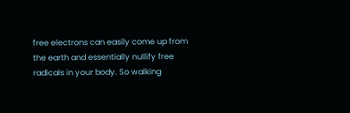free electrons can easily come up from the earth and essentially nullify free radicals in your body. So walking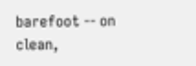barefoot -- on clean,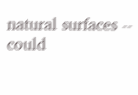natural surfaces -- could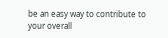be an easy way to contribute to your overall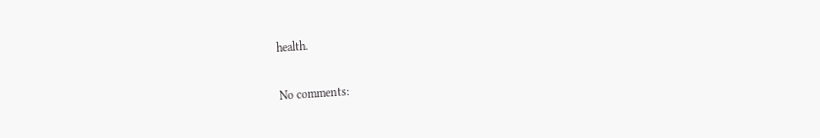health.

No comments: